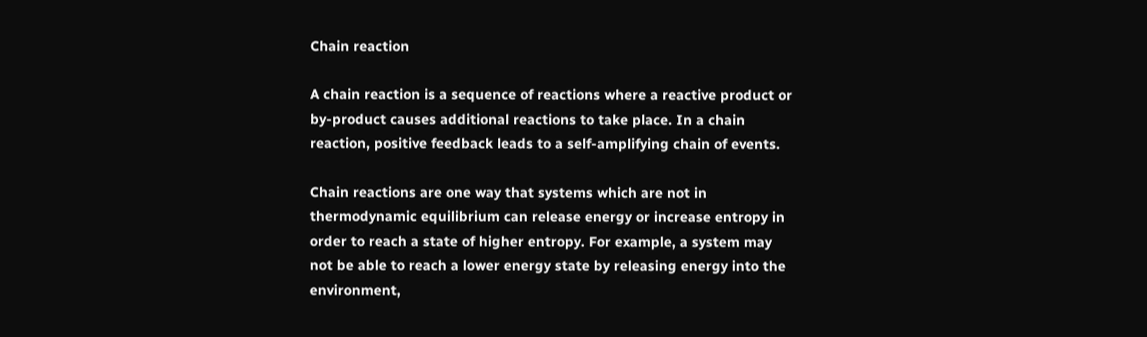Chain reaction

A chain reaction is a sequence of reactions where a reactive product or by-product causes additional reactions to take place. In a chain reaction, positive feedback leads to a self-amplifying chain of events.

Chain reactions are one way that systems which are not in thermodynamic equilibrium can release energy or increase entropy in order to reach a state of higher entropy. For example, a system may not be able to reach a lower energy state by releasing energy into the environment,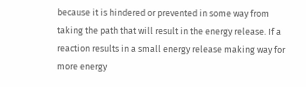because it is hindered or prevented in some way from taking the path that will result in the energy release. If a reaction results in a small energy release making way for more energy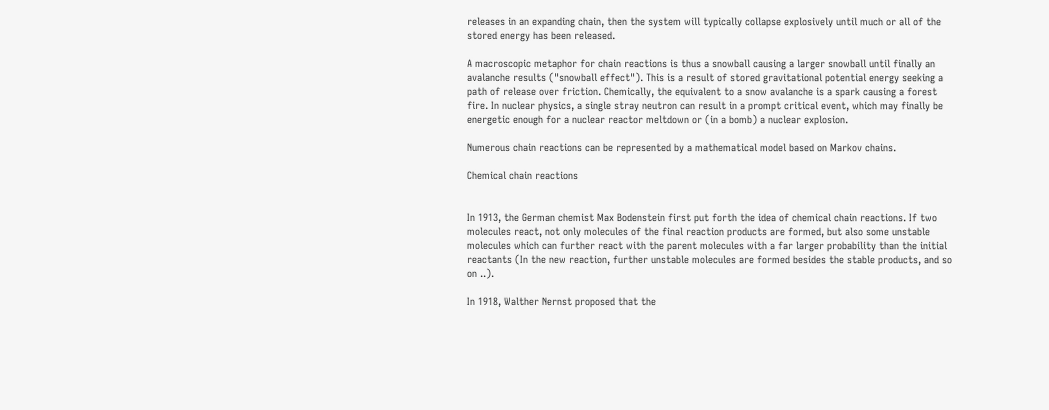releases in an expanding chain, then the system will typically collapse explosively until much or all of the stored energy has been released.

A macroscopic metaphor for chain reactions is thus a snowball causing a larger snowball until finally an avalanche results ("snowball effect"). This is a result of stored gravitational potential energy seeking a path of release over friction. Chemically, the equivalent to a snow avalanche is a spark causing a forest fire. In nuclear physics, a single stray neutron can result in a prompt critical event, which may finally be energetic enough for a nuclear reactor meltdown or (in a bomb) a nuclear explosion.

Numerous chain reactions can be represented by a mathematical model based on Markov chains.

Chemical chain reactions


In 1913, the German chemist Max Bodenstein first put forth the idea of chemical chain reactions. If two molecules react, not only molecules of the final reaction products are formed, but also some unstable molecules which can further react with the parent molecules with a far larger probability than the initial reactants (In the new reaction, further unstable molecules are formed besides the stable products, and so on ..).

In 1918, Walther Nernst proposed that the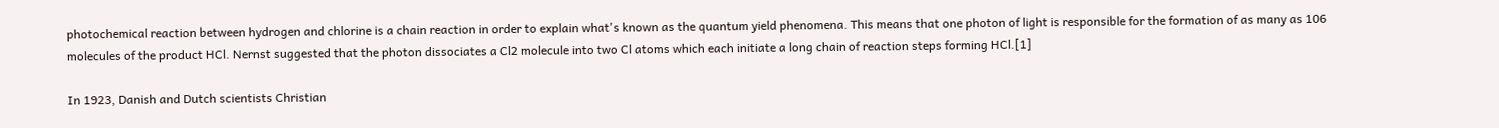photochemical reaction between hydrogen and chlorine is a chain reaction in order to explain what's known as the quantum yield phenomena. This means that one photon of light is responsible for the formation of as many as 106 molecules of the product HCl. Nernst suggested that the photon dissociates a Cl2 molecule into two Cl atoms which each initiate a long chain of reaction steps forming HCl.[1]

In 1923, Danish and Dutch scientists Christian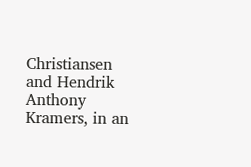Christiansen and Hendrik Anthony Kramers, in an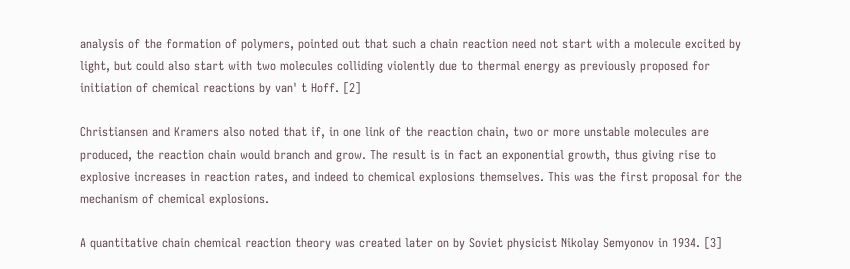analysis of the formation of polymers, pointed out that such a chain reaction need not start with a molecule excited by light, but could also start with two molecules colliding violently due to thermal energy as previously proposed for initiation of chemical reactions by van' t Hoff. [2]

Christiansen and Kramers also noted that if, in one link of the reaction chain, two or more unstable molecules are produced, the reaction chain would branch and grow. The result is in fact an exponential growth, thus giving rise to explosive increases in reaction rates, and indeed to chemical explosions themselves. This was the first proposal for the mechanism of chemical explosions.

A quantitative chain chemical reaction theory was created later on by Soviet physicist Nikolay Semyonov in 1934. [3]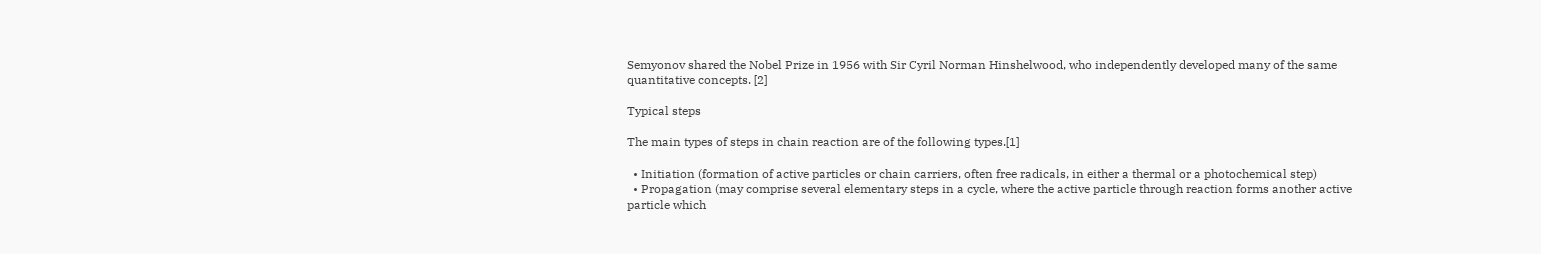Semyonov shared the Nobel Prize in 1956 with Sir Cyril Norman Hinshelwood, who independently developed many of the same quantitative concepts. [2]

Typical steps

The main types of steps in chain reaction are of the following types.[1]

  • Initiation (formation of active particles or chain carriers, often free radicals, in either a thermal or a photochemical step)
  • Propagation (may comprise several elementary steps in a cycle, where the active particle through reaction forms another active particle which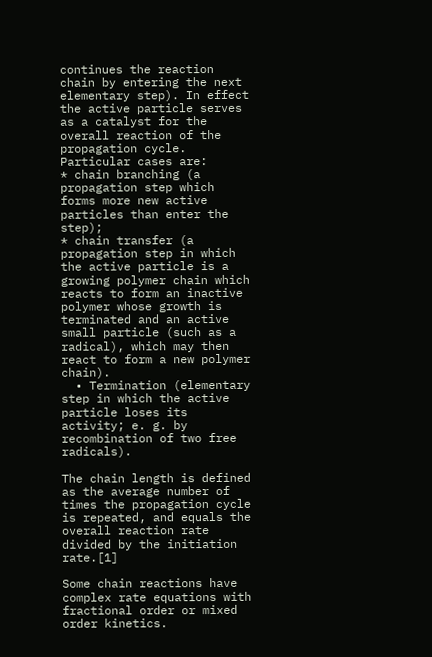continues the reaction chain by entering the next elementary step). In effect the active particle serves as a catalyst for the overall reaction of the propagation cycle. Particular cases are:
* chain branching (a propagation step which forms more new active particles than enter the step);
* chain transfer (a propagation step in which the active particle is a growing polymer chain which reacts to form an inactive polymer whose growth is terminated and an active small particle (such as a radical), which may then react to form a new polymer chain).
  • Termination (elementary step in which the active particle loses its activity; e. g. by recombination of two free radicals).

The chain length is defined as the average number of times the propagation cycle is repeated, and equals the overall reaction rate divided by the initiation rate.[1]

Some chain reactions have complex rate equations with fractional order or mixed order kinetics.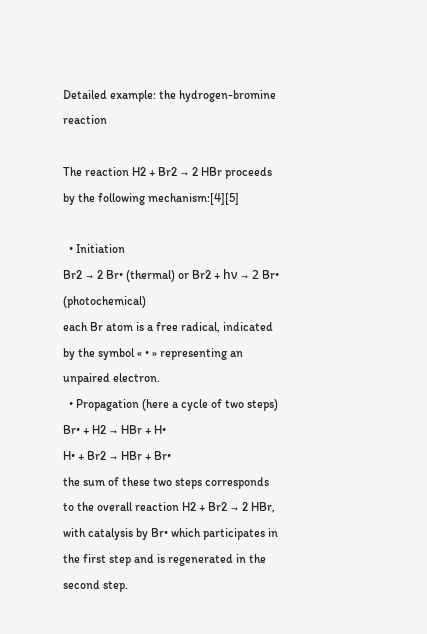Detailed example: the hydrogen-bromine reaction

The reaction H2 + Br2 → 2 HBr proceeds by the following mechanism:[4][5]

  • Initiation
Br2 → 2 Br• (thermal) or Br2 + hν → 2 Br• (photochemical)
each Br atom is a free radical, indicated by the symbol « • » representing an unpaired electron.
  • Propagation (here a cycle of two steps)
Br• + H2 → HBr + H•
H• + Br2 → HBr + Br•
the sum of these two steps corresponds to the overall reaction H2 + Br2 → 2 HBr, with catalysis by Br• which participates in the first step and is regenerated in the second step.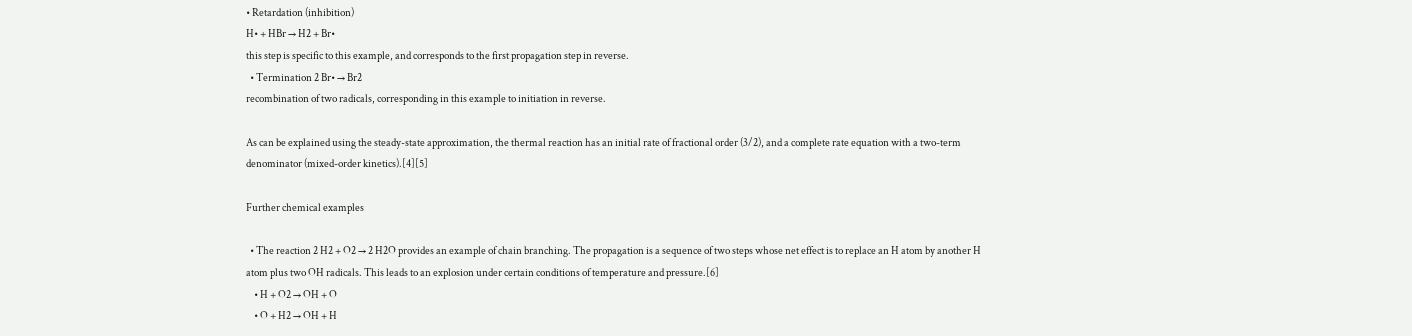• Retardation (inhibition)
H• + HBr → H2 + Br•
this step is specific to this example, and corresponds to the first propagation step in reverse.
  • Termination 2 Br• → Br2
recombination of two radicals, corresponding in this example to initiation in reverse.

As can be explained using the steady-state approximation, the thermal reaction has an initial rate of fractional order (3/2), and a complete rate equation with a two-term denominator (mixed-order kinetics).[4][5]

Further chemical examples

  • The reaction 2 H2 + O2 → 2 H2O provides an example of chain branching. The propagation is a sequence of two steps whose net effect is to replace an H atom by another H atom plus two OH radicals. This leads to an explosion under certain conditions of temperature and pressure.[6]
    • H + O2 → OH + O
    • O + H2 → OH + H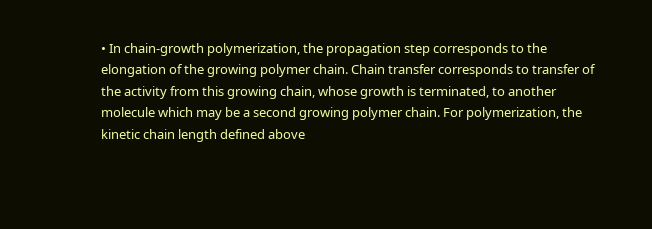• In chain-growth polymerization, the propagation step corresponds to the elongation of the growing polymer chain. Chain transfer corresponds to transfer of the activity from this growing chain, whose growth is terminated, to another molecule which may be a second growing polymer chain. For polymerization, the kinetic chain length defined above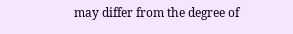may differ from the degree of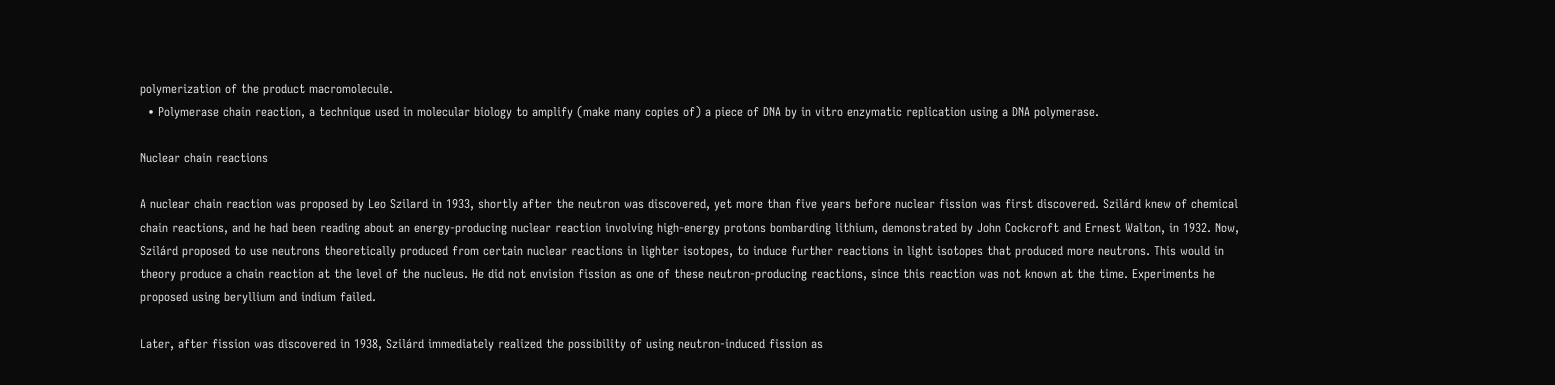polymerization of the product macromolecule.
  • Polymerase chain reaction, a technique used in molecular biology to amplify (make many copies of) a piece of DNA by in vitro enzymatic replication using a DNA polymerase.

Nuclear chain reactions

A nuclear chain reaction was proposed by Leo Szilard in 1933, shortly after the neutron was discovered, yet more than five years before nuclear fission was first discovered. Szilárd knew of chemical chain reactions, and he had been reading about an energy-producing nuclear reaction involving high-energy protons bombarding lithium, demonstrated by John Cockcroft and Ernest Walton, in 1932. Now, Szilárd proposed to use neutrons theoretically produced from certain nuclear reactions in lighter isotopes, to induce further reactions in light isotopes that produced more neutrons. This would in theory produce a chain reaction at the level of the nucleus. He did not envision fission as one of these neutron-producing reactions, since this reaction was not known at the time. Experiments he proposed using beryllium and indium failed.

Later, after fission was discovered in 1938, Szilárd immediately realized the possibility of using neutron-induced fission as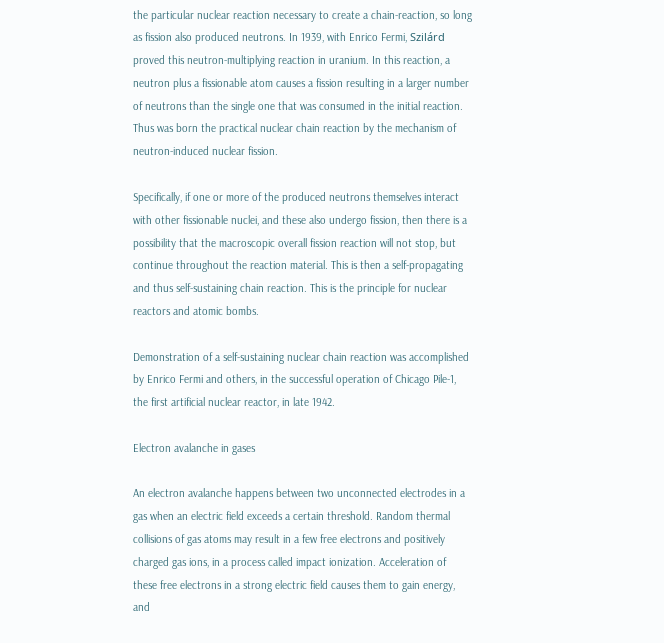the particular nuclear reaction necessary to create a chain-reaction, so long as fission also produced neutrons. In 1939, with Enrico Fermi, Szilárd proved this neutron-multiplying reaction in uranium. In this reaction, a neutron plus a fissionable atom causes a fission resulting in a larger number of neutrons than the single one that was consumed in the initial reaction. Thus was born the practical nuclear chain reaction by the mechanism of neutron-induced nuclear fission.

Specifically, if one or more of the produced neutrons themselves interact with other fissionable nuclei, and these also undergo fission, then there is a possibility that the macroscopic overall fission reaction will not stop, but continue throughout the reaction material. This is then a self-propagating and thus self-sustaining chain reaction. This is the principle for nuclear reactors and atomic bombs.

Demonstration of a self-sustaining nuclear chain reaction was accomplished by Enrico Fermi and others, in the successful operation of Chicago Pile-1, the first artificial nuclear reactor, in late 1942.

Electron avalanche in gases

An electron avalanche happens between two unconnected electrodes in a gas when an electric field exceeds a certain threshold. Random thermal collisions of gas atoms may result in a few free electrons and positively charged gas ions, in a process called impact ionization. Acceleration of these free electrons in a strong electric field causes them to gain energy, and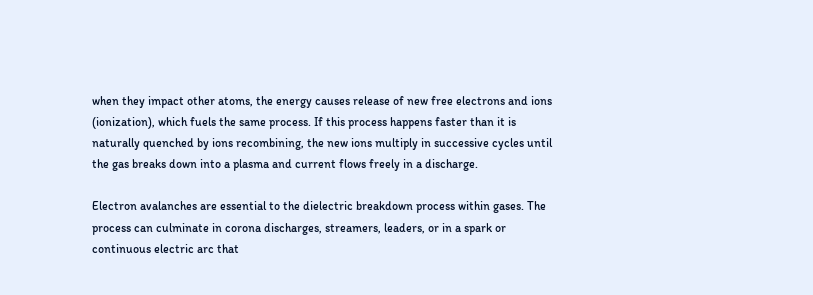when they impact other atoms, the energy causes release of new free electrons and ions (ionization), which fuels the same process. If this process happens faster than it is naturally quenched by ions recombining, the new ions multiply in successive cycles until the gas breaks down into a plasma and current flows freely in a discharge.

Electron avalanches are essential to the dielectric breakdown process within gases. The process can culminate in corona discharges, streamers, leaders, or in a spark or continuous electric arc that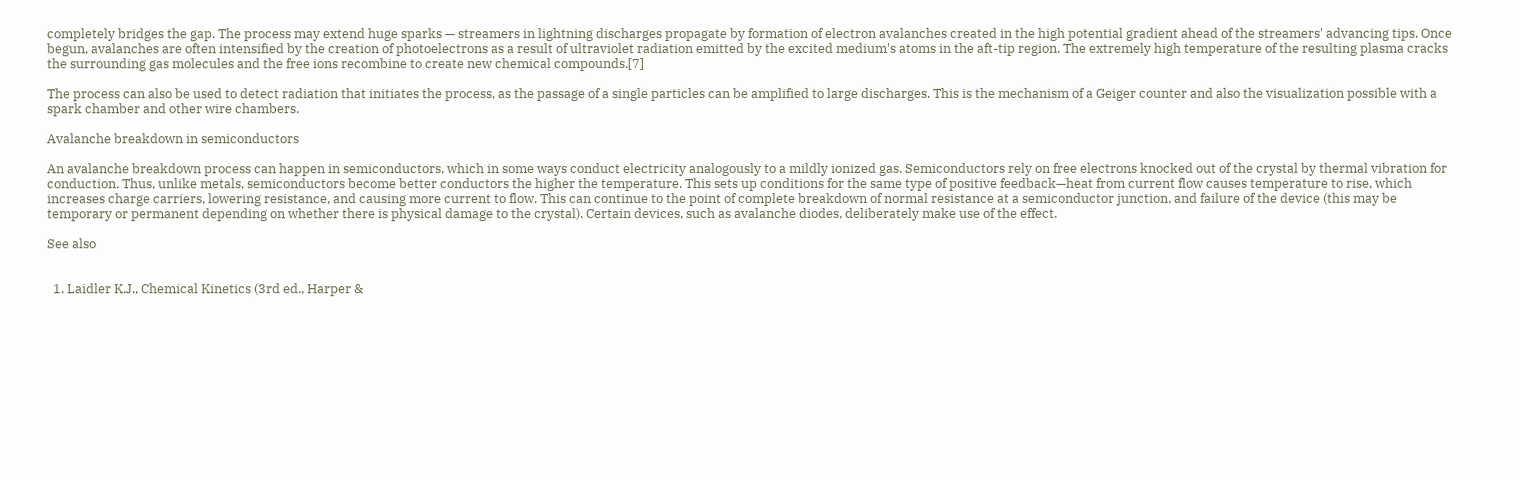completely bridges the gap. The process may extend huge sparks — streamers in lightning discharges propagate by formation of electron avalanches created in the high potential gradient ahead of the streamers' advancing tips. Once begun, avalanches are often intensified by the creation of photoelectrons as a result of ultraviolet radiation emitted by the excited medium's atoms in the aft-tip region. The extremely high temperature of the resulting plasma cracks the surrounding gas molecules and the free ions recombine to create new chemical compounds.[7]

The process can also be used to detect radiation that initiates the process, as the passage of a single particles can be amplified to large discharges. This is the mechanism of a Geiger counter and also the visualization possible with a spark chamber and other wire chambers.

Avalanche breakdown in semiconductors

An avalanche breakdown process can happen in semiconductors, which in some ways conduct electricity analogously to a mildly ionized gas. Semiconductors rely on free electrons knocked out of the crystal by thermal vibration for conduction. Thus, unlike metals, semiconductors become better conductors the higher the temperature. This sets up conditions for the same type of positive feedback—heat from current flow causes temperature to rise, which increases charge carriers, lowering resistance, and causing more current to flow. This can continue to the point of complete breakdown of normal resistance at a semiconductor junction, and failure of the device (this may be temporary or permanent depending on whether there is physical damage to the crystal). Certain devices, such as avalanche diodes, deliberately make use of the effect.

See also


  1. Laidler K.J., Chemical Kinetics (3rd ed., Harper &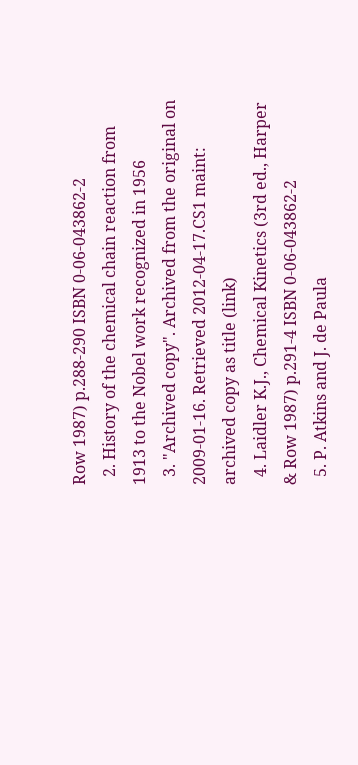Row 1987) p.288-290 ISBN 0-06-043862-2
  2. History of the chemical chain reaction from 1913 to the Nobel work recognized in 1956
  3. "Archived copy". Archived from the original on 2009-01-16. Retrieved 2012-04-17.CS1 maint: archived copy as title (link)
  4. Laidler K.J., Chemical Kinetics (3rd ed., Harper & Row 1987) p.291-4 ISBN 0-06-043862-2
  5. P. Atkins and J. de Paula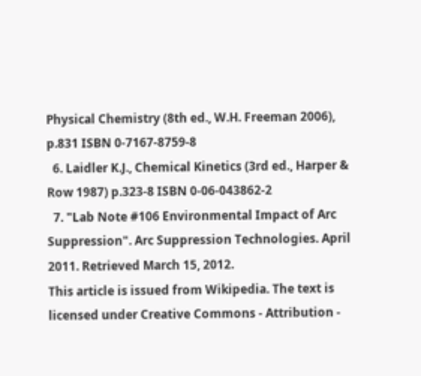Physical Chemistry (8th ed., W.H. Freeman 2006), p.831 ISBN 0-7167-8759-8
  6. Laidler K.J., Chemical Kinetics (3rd ed., Harper & Row 1987) p.323-8 ISBN 0-06-043862-2
  7. "Lab Note #106 Environmental Impact of Arc Suppression". Arc Suppression Technologies. April 2011. Retrieved March 15, 2012.
This article is issued from Wikipedia. The text is licensed under Creative Commons - Attribution -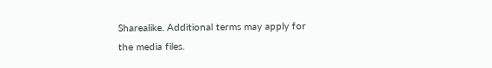Sharealike. Additional terms may apply for the media files.